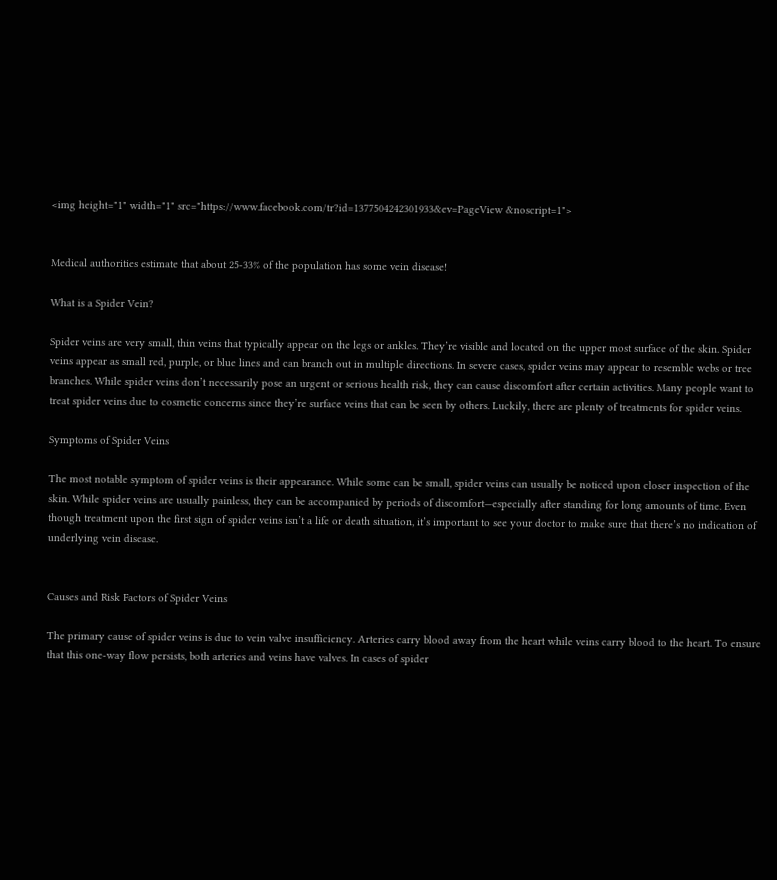<img height="1" width="1" src="https://www.facebook.com/tr?id=1377504242301933&ev=PageView &noscript=1">


Medical authorities estimate that about 25-33% of the population has some vein disease!

What is a Spider Vein?

Spider veins are very small, thin veins that typically appear on the legs or ankles. They’re visible and located on the upper most surface of the skin. Spider veins appear as small red, purple, or blue lines and can branch out in multiple directions. In severe cases, spider veins may appear to resemble webs or tree branches. While spider veins don’t necessarily pose an urgent or serious health risk, they can cause discomfort after certain activities. Many people want to treat spider veins due to cosmetic concerns since they’re surface veins that can be seen by others. Luckily, there are plenty of treatments for spider veins.

Symptoms of Spider Veins

The most notable symptom of spider veins is their appearance. While some can be small, spider veins can usually be noticed upon closer inspection of the skin. While spider veins are usually painless, they can be accompanied by periods of discomfort—especially after standing for long amounts of time. Even though treatment upon the first sign of spider veins isn’t a life or death situation, it’s important to see your doctor to make sure that there’s no indication of underlying vein disease.


Causes and Risk Factors of Spider Veins

The primary cause of spider veins is due to vein valve insufficiency. Arteries carry blood away from the heart while veins carry blood to the heart. To ensure that this one-way flow persists, both arteries and veins have valves. In cases of spider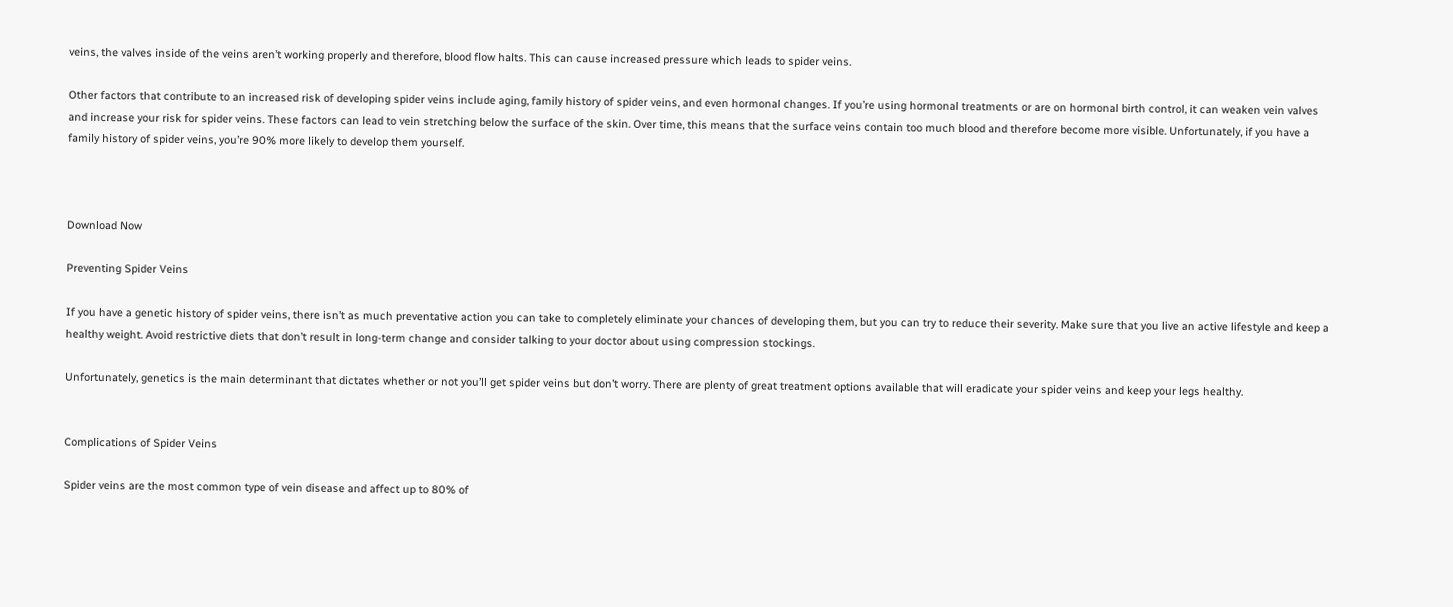veins, the valves inside of the veins aren’t working properly and therefore, blood flow halts. This can cause increased pressure which leads to spider veins.

Other factors that contribute to an increased risk of developing spider veins include aging, family history of spider veins, and even hormonal changes. If you’re using hormonal treatments or are on hormonal birth control, it can weaken vein valves and increase your risk for spider veins. These factors can lead to vein stretching below the surface of the skin. Over time, this means that the surface veins contain too much blood and therefore become more visible. Unfortunately, if you have a family history of spider veins, you’re 90% more likely to develop them yourself.



Download Now

Preventing Spider Veins

If you have a genetic history of spider veins, there isn’t as much preventative action you can take to completely eliminate your chances of developing them, but you can try to reduce their severity. Make sure that you live an active lifestyle and keep a healthy weight. Avoid restrictive diets that don’t result in long-term change and consider talking to your doctor about using compression stockings.

Unfortunately, genetics is the main determinant that dictates whether or not you’ll get spider veins but don’t worry. There are plenty of great treatment options available that will eradicate your spider veins and keep your legs healthy.


Complications of Spider Veins

Spider veins are the most common type of vein disease and affect up to 80% of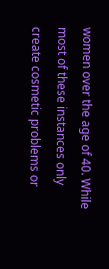women over the age of 40. While most of these instances only create cosmetic problems or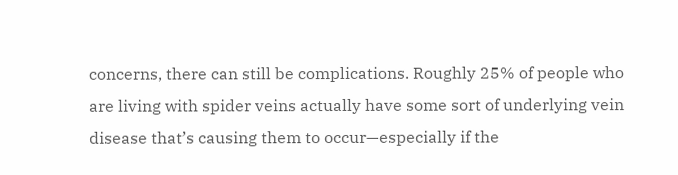concerns, there can still be complications. Roughly 25% of people who are living with spider veins actually have some sort of underlying vein disease that’s causing them to occur—especially if the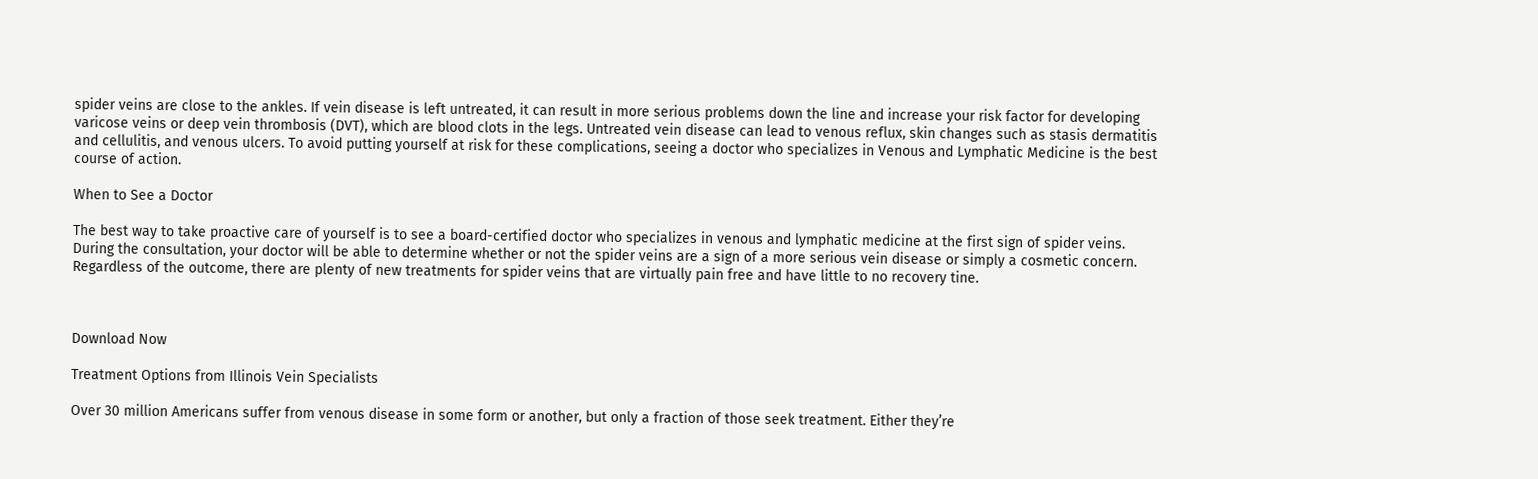spider veins are close to the ankles. If vein disease is left untreated, it can result in more serious problems down the line and increase your risk factor for developing varicose veins or deep vein thrombosis (DVT), which are blood clots in the legs. Untreated vein disease can lead to venous reflux, skin changes such as stasis dermatitis and cellulitis, and venous ulcers. To avoid putting yourself at risk for these complications, seeing a doctor who specializes in Venous and Lymphatic Medicine is the best course of action.

When to See a Doctor

The best way to take proactive care of yourself is to see a board-certified doctor who specializes in venous and lymphatic medicine at the first sign of spider veins. During the consultation, your doctor will be able to determine whether or not the spider veins are a sign of a more serious vein disease or simply a cosmetic concern. Regardless of the outcome, there are plenty of new treatments for spider veins that are virtually pain free and have little to no recovery tine.



Download Now

Treatment Options from Illinois Vein Specialists

Over 30 million Americans suffer from venous disease in some form or another, but only a fraction of those seek treatment. Either they’re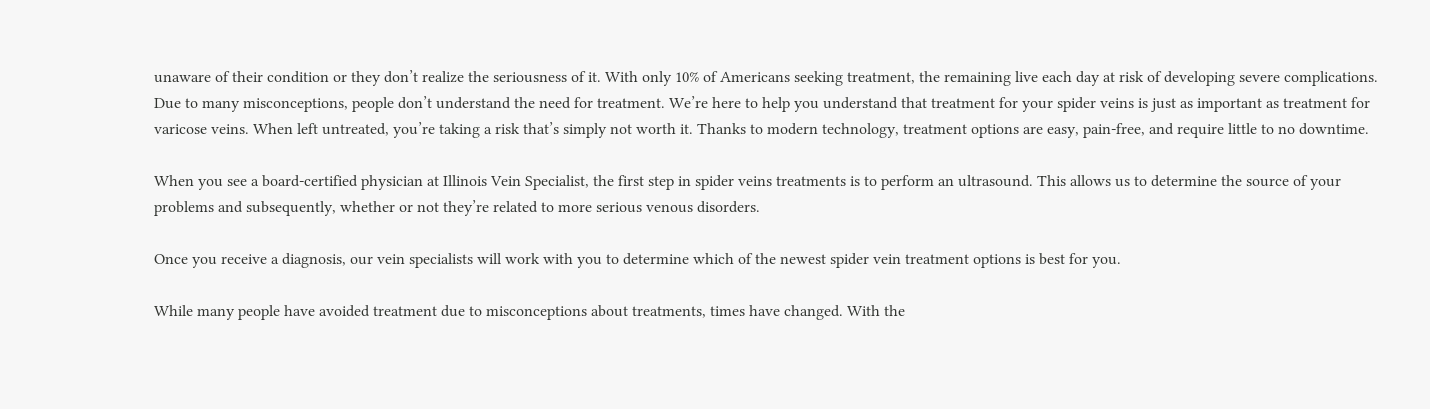unaware of their condition or they don’t realize the seriousness of it. With only 10% of Americans seeking treatment, the remaining live each day at risk of developing severe complications. Due to many misconceptions, people don’t understand the need for treatment. We’re here to help you understand that treatment for your spider veins is just as important as treatment for varicose veins. When left untreated, you’re taking a risk that’s simply not worth it. Thanks to modern technology, treatment options are easy, pain-free, and require little to no downtime.

When you see a board-certified physician at Illinois Vein Specialist, the first step in spider veins treatments is to perform an ultrasound. This allows us to determine the source of your problems and subsequently, whether or not they’re related to more serious venous disorders.

Once you receive a diagnosis, our vein specialists will work with you to determine which of the newest spider vein treatment options is best for you.

While many people have avoided treatment due to misconceptions about treatments, times have changed. With the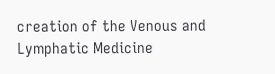creation of the Venous and Lymphatic Medicine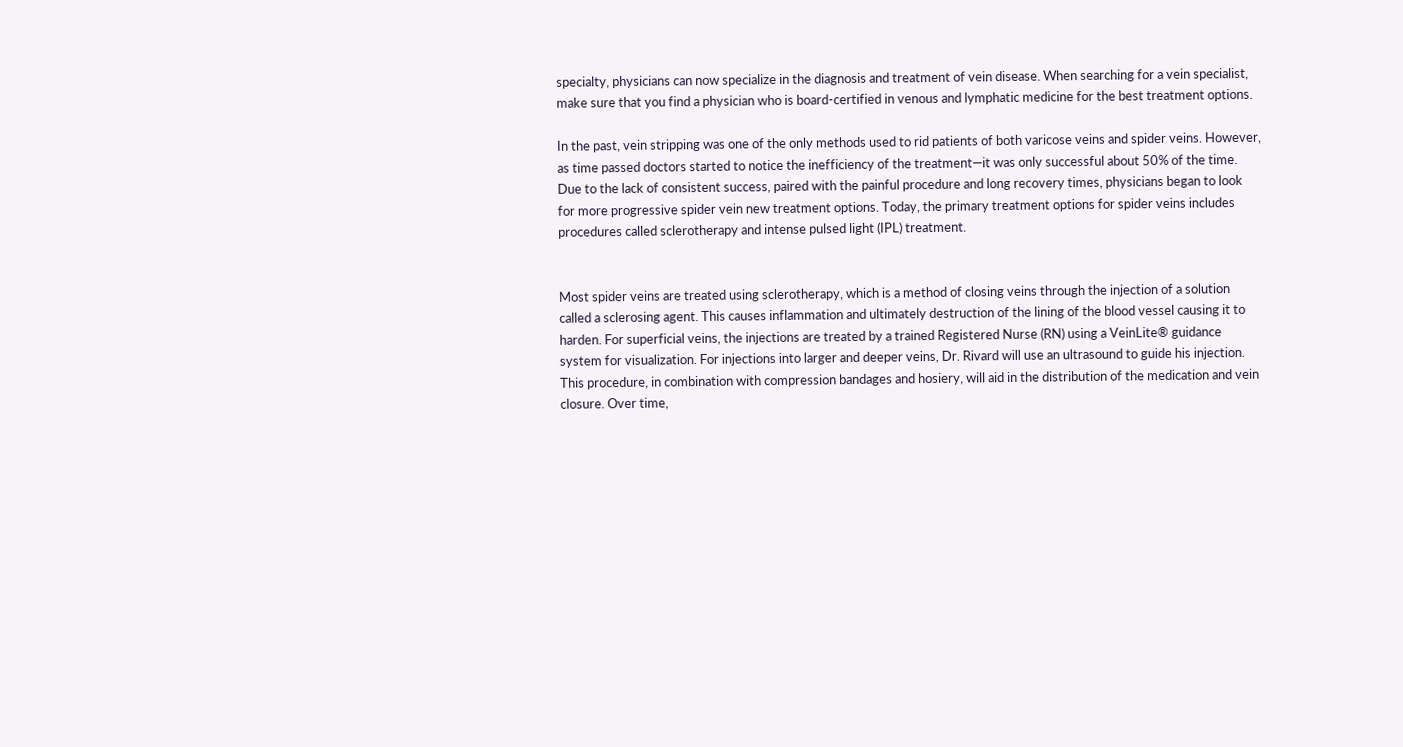specialty, physicians can now specialize in the diagnosis and treatment of vein disease. When searching for a vein specialist, make sure that you find a physician who is board-certified in venous and lymphatic medicine for the best treatment options.

In the past, vein stripping was one of the only methods used to rid patients of both varicose veins and spider veins. However, as time passed doctors started to notice the inefficiency of the treatment—it was only successful about 50% of the time. Due to the lack of consistent success, paired with the painful procedure and long recovery times, physicians began to look for more progressive spider vein new treatment options. Today, the primary treatment options for spider veins includes procedures called sclerotherapy and intense pulsed light (IPL) treatment.


Most spider veins are treated using sclerotherapy, which is a method of closing veins through the injection of a solution called a sclerosing agent. This causes inflammation and ultimately destruction of the lining of the blood vessel causing it to harden. For superficial veins, the injections are treated by a trained Registered Nurse (RN) using a VeinLite® guidance system for visualization. For injections into larger and deeper veins, Dr. Rivard will use an ultrasound to guide his injection. This procedure, in combination with compression bandages and hosiery, will aid in the distribution of the medication and vein closure. Over time,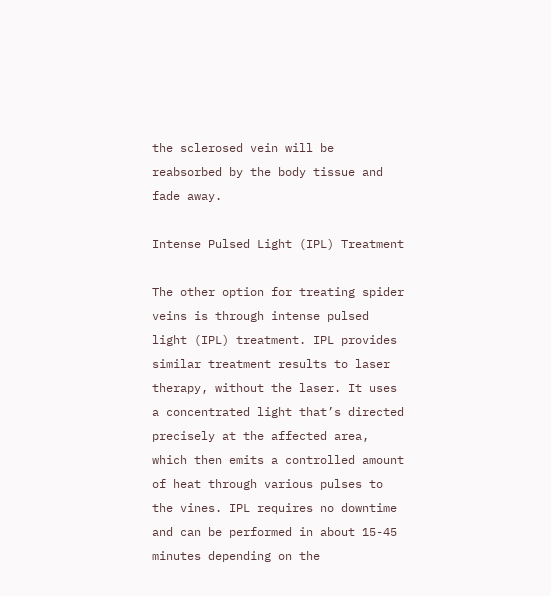the sclerosed vein will be reabsorbed by the body tissue and fade away.

Intense Pulsed Light (IPL) Treatment

The other option for treating spider veins is through intense pulsed light (IPL) treatment. IPL provides similar treatment results to laser therapy, without the laser. It uses a concentrated light that’s directed precisely at the affected area, which then emits a controlled amount of heat through various pulses to the vines. IPL requires no downtime and can be performed in about 15-45 minutes depending on the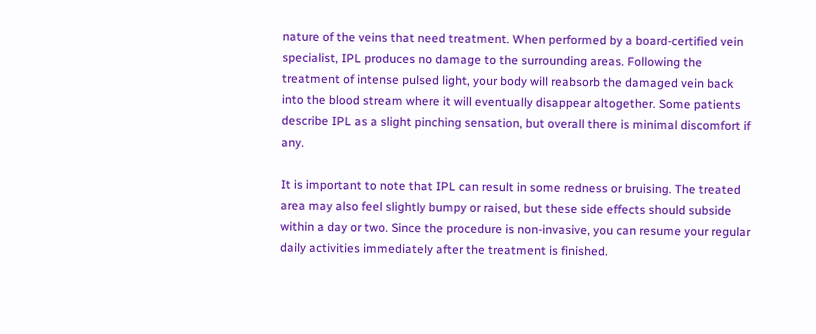nature of the veins that need treatment. When performed by a board-certified vein specialist, IPL produces no damage to the surrounding areas. Following the treatment of intense pulsed light, your body will reabsorb the damaged vein back into the blood stream where it will eventually disappear altogether. Some patients describe IPL as a slight pinching sensation, but overall there is minimal discomfort if any.

It is important to note that IPL can result in some redness or bruising. The treated area may also feel slightly bumpy or raised, but these side effects should subside within a day or two. Since the procedure is non-invasive, you can resume your regular daily activities immediately after the treatment is finished.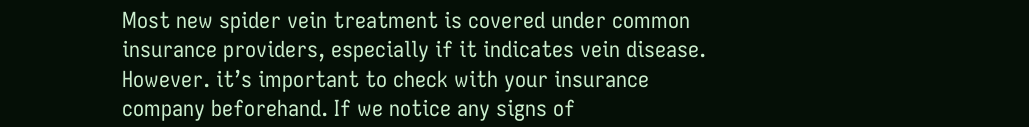Most new spider vein treatment is covered under common insurance providers, especially if it indicates vein disease. However. it’s important to check with your insurance company beforehand. If we notice any signs of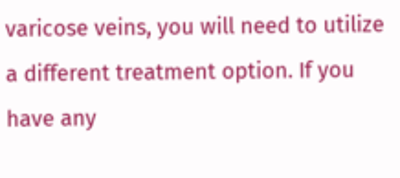varicose veins, you will need to utilize a different treatment option. If you have any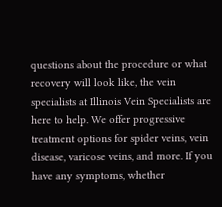questions about the procedure or what recovery will look like, the vein specialists at Illinois Vein Specialists are here to help. We offer progressive treatment options for spider veins, vein disease, varicose veins, and more. If you have any symptoms, whether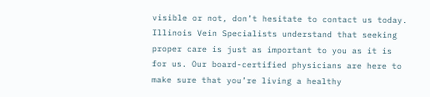visible or not, don’t hesitate to contact us today. Illinois Vein Specialists understand that seeking proper care is just as important to you as it is for us. Our board-certified physicians are here to make sure that you’re living a healthy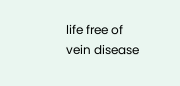life free of vein disease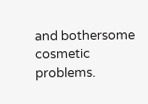and bothersome cosmetic problems.